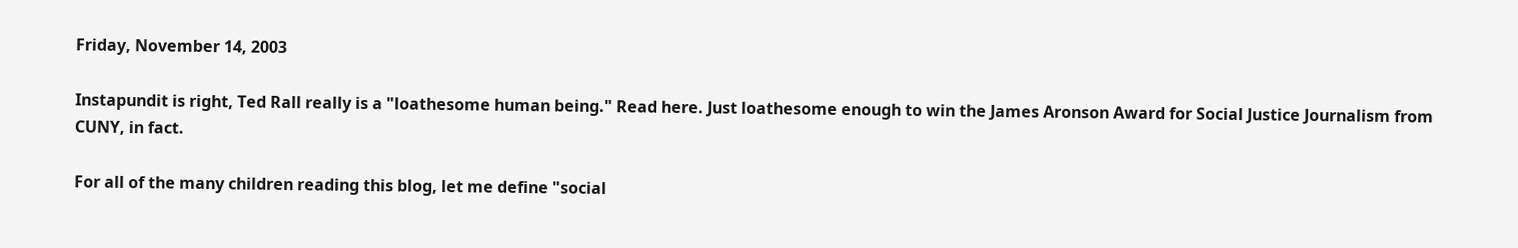Friday, November 14, 2003

Instapundit is right, Ted Rall really is a "loathesome human being." Read here. Just loathesome enough to win the James Aronson Award for Social Justice Journalism from CUNY, in fact.

For all of the many children reading this blog, let me define "social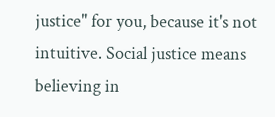justice" for you, because it's not intuitive. Social justice means believing in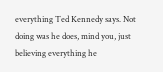everything Ted Kennedy says. Not doing was he does, mind you, just believing everything he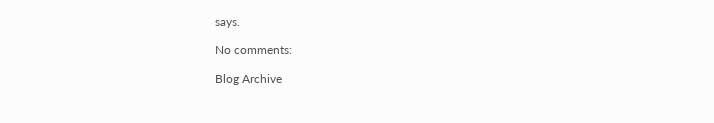says.

No comments:

Blog Archive